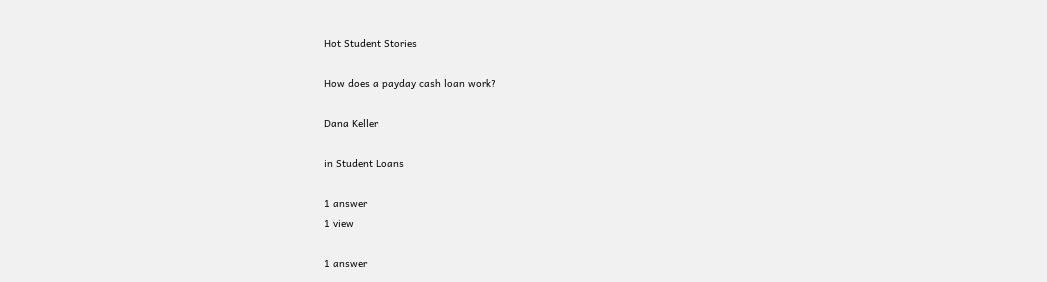Hot Student Stories

How does a payday cash loan work?

Dana Keller

in Student Loans

1 answer
1 view

1 answer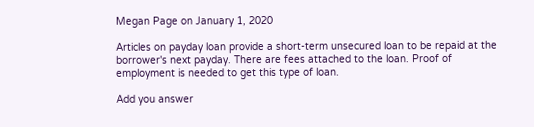Megan Page on January 1, 2020

Articles on payday loan provide a short-term unsecured loan to be repaid at the borrower's next payday. There are fees attached to the loan. Proof of employment is needed to get this type of loan.

Add you answer